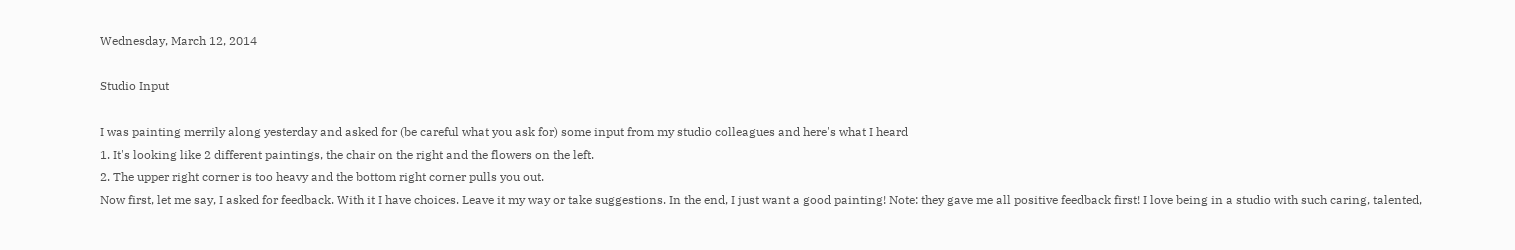Wednesday, March 12, 2014

Studio Input

I was painting merrily along yesterday and asked for (be careful what you ask for) some input from my studio colleagues and here's what I heard
1. It's looking like 2 different paintings, the chair on the right and the flowers on the left.
2. The upper right corner is too heavy and the bottom right corner pulls you out.
Now first, let me say, I asked for feedback. With it I have choices. Leave it my way or take suggestions. In the end, I just want a good painting! Note: they gave me all positive feedback first! I love being in a studio with such caring, talented,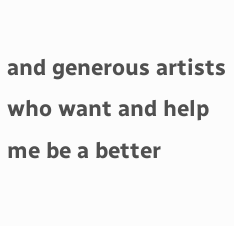and generous artists who want and help me be a better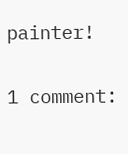painter!

1 comment: